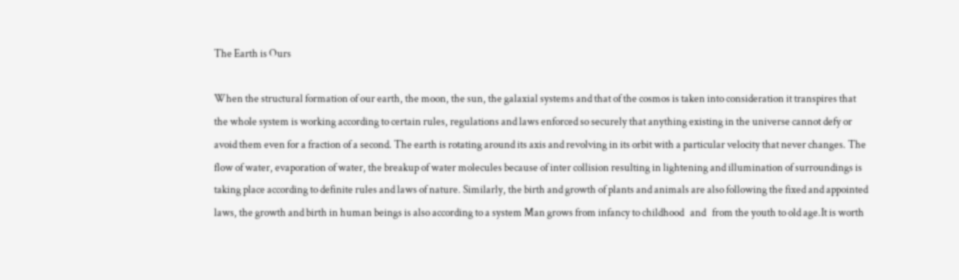The Earth is Ours

When the structural formation of our earth, the moon, the sun, the galaxial systems and that of the cosmos is taken into consideration it transpires that the whole system is working according to certain rules, regulations and laws enforced so securely that anything existing in the universe cannot defy or avoid them even for a fraction of a second. The earth is rotating around its axis and revolving in its orbit with a particular velocity that never changes. The flow of water, evaporation of water, the breakup of water molecules because of inter collision resulting in lightening and illumination of surroundings is taking place according to definite rules and laws of nature. Similarly, the birth and growth of plants and animals are also following the fixed and appointed laws, the growth and birth in human beings is also according to a system Man grows from infancy to childhood   and   from the youth to old age.It is worth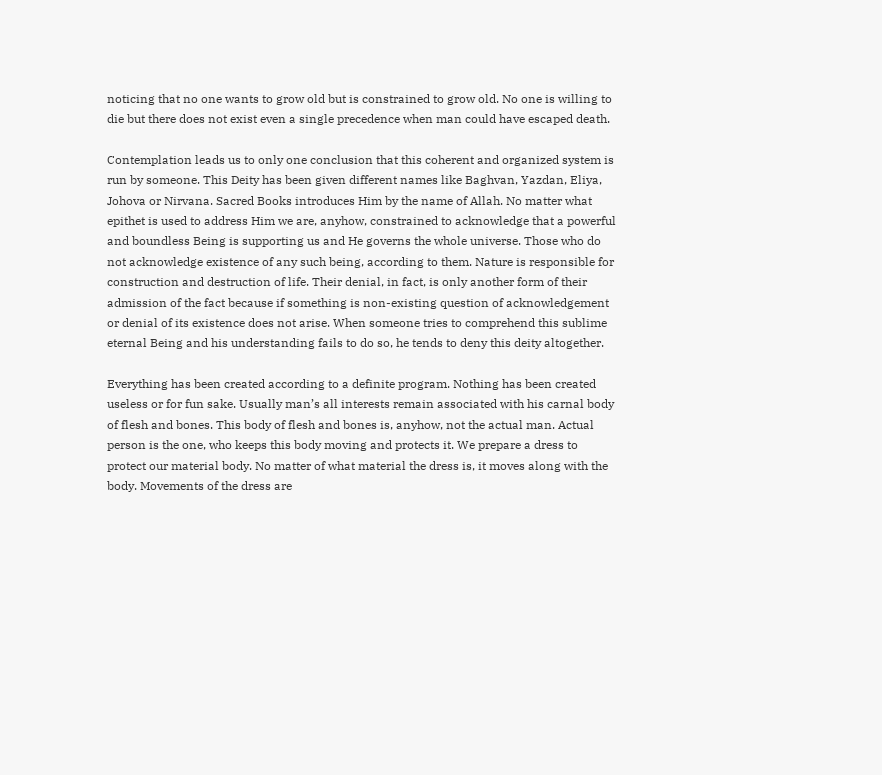noticing that no one wants to grow old but is constrained to grow old. No one is willing to die but there does not exist even a single precedence when man could have escaped death.

Contemplation leads us to only one conclusion that this coherent and organized system is run by someone. This Deity has been given different names like Baghvan, Yazdan, Eliya, Johova or Nirvana. Sacred Books introduces Him by the name of Allah. No matter what epithet is used to address Him we are, anyhow, constrained to acknowledge that a powerful and boundless Being is supporting us and He governs the whole universe. Those who do not acknowledge existence of any such being, according to them. Nature is responsible for construction and destruction of life. Their denial, in fact, is only another form of their admission of the fact because if something is non-existing question of acknowledgement or denial of its existence does not arise. When someone tries to comprehend this sublime eternal Being and his understanding fails to do so, he tends to deny this deity altogether.

Everything has been created according to a definite program. Nothing has been created useless or for fun sake. Usually man’s all interests remain associated with his carnal body of flesh and bones. This body of flesh and bones is, anyhow, not the actual man. Actual person is the one, who keeps this body moving and protects it. We prepare a dress to protect our material body. No matter of what material the dress is, it moves along with the body. Movements of the dress are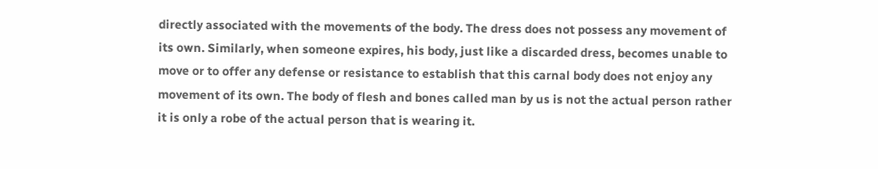directly associated with the movements of the body. The dress does not possess any movement of its own. Similarly, when someone expires, his body, just like a discarded dress, becomes unable to move or to offer any defense or resistance to establish that this carnal body does not enjoy any movement of its own. The body of flesh and bones called man by us is not the actual person rather it is only a robe of the actual person that is wearing it.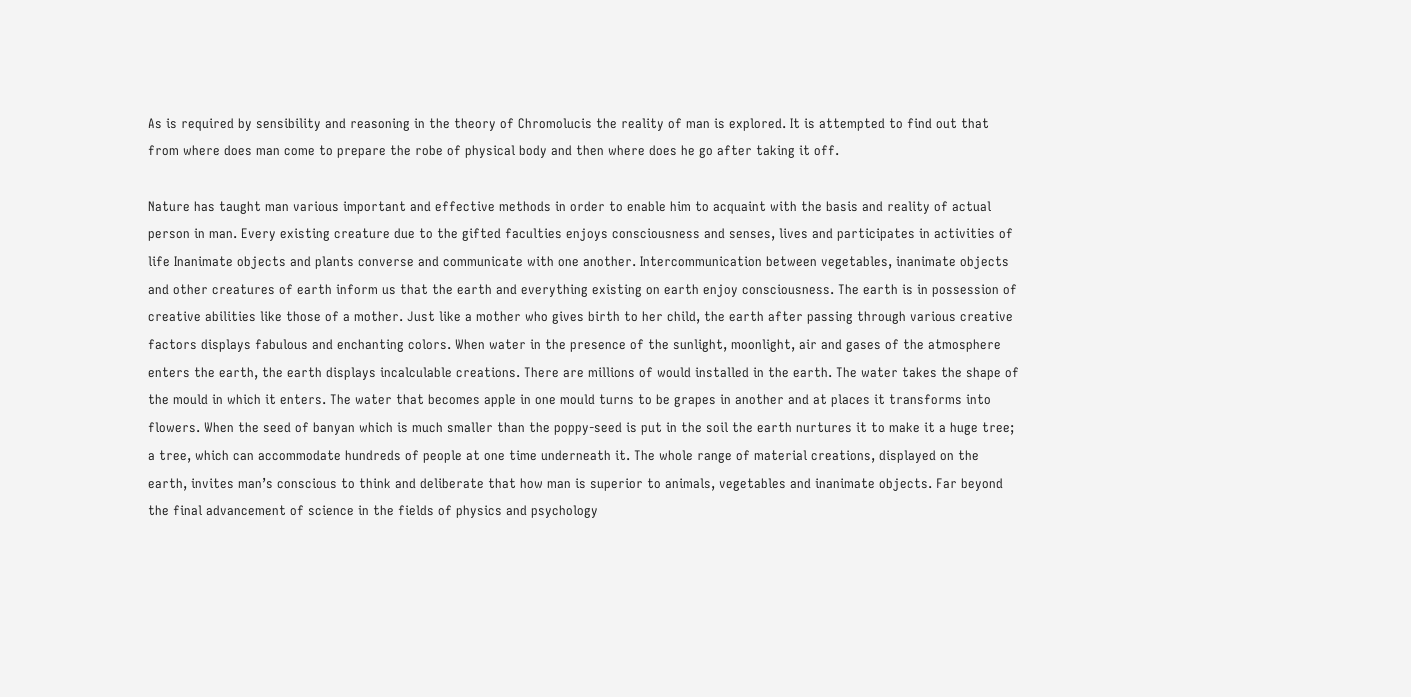As is required by sensibility and reasoning in the theory of Chromolucis the reality of man is explored. It is attempted to find out that from where does man come to prepare the robe of physical body and then where does he go after taking it off.

Nature has taught man various important and effective methods in order to enable him to acquaint with the basis and reality of actual person in man. Every existing creature due to the gifted faculties enjoys consciousness and senses, lives and participates in activities of life Inanimate objects and plants converse and communicate with one another. Intercommunication between vegetables, inanimate objects and other creatures of earth inform us that the earth and everything existing on earth enjoy consciousness. The earth is in possession of creative abilities like those of a mother. Just like a mother who gives birth to her child, the earth after passing through various creative factors displays fabulous and enchanting colors. When water in the presence of the sunlight, moonlight, air and gases of the atmosphere enters the earth, the earth displays incalculable creations. There are millions of would installed in the earth. The water takes the shape of the mould in which it enters. The water that becomes apple in one mould turns to be grapes in another and at places it transforms into flowers. When the seed of banyan which is much smaller than the poppy-seed is put in the soil the earth nurtures it to make it a huge tree; a tree, which can accommodate hundreds of people at one time underneath it. The whole range of material creations, displayed on the earth, invites man’s conscious to think and deliberate that how man is superior to animals, vegetables and inanimate objects. Far beyond the final advancement of science in the fields of physics and psychology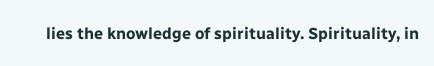lies the knowledge of spirituality. Spirituality, in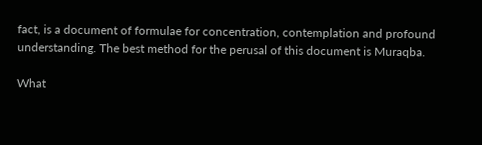fact, is a document of formulae for concentration, contemplation and profound understanding. The best method for the perusal of this document is Muraqba.

What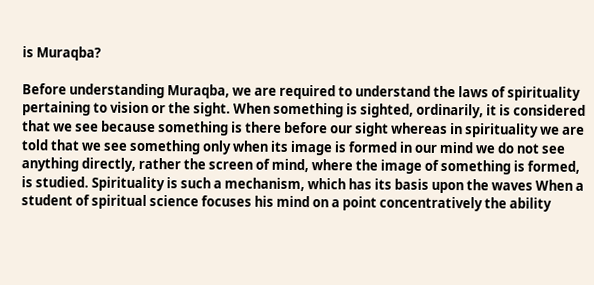is Muraqba?

Before understanding Muraqba, we are required to understand the laws of spirituality pertaining to vision or the sight. When something is sighted, ordinarily, it is considered that we see because something is there before our sight whereas in spirituality we are told that we see something only when its image is formed in our mind we do not see anything directly, rather the screen of mind, where the image of something is formed, is studied. Spirituality is such a mechanism, which has its basis upon the waves When a student of spiritual science focuses his mind on a point concentratively the ability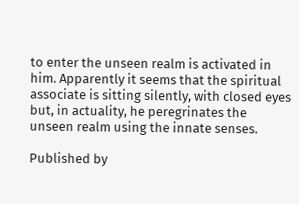to enter the unseen realm is activated in him. Apparently it seems that the spiritual associate is sitting silently, with closed eyes but, in actuality, he peregrinates the unseen realm using the innate senses.

Published by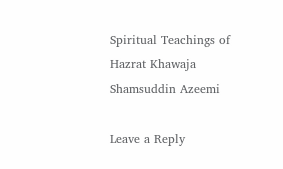Spiritual Teachings of Hazrat Khawaja Shamsuddin Azeemi

Leave a Reply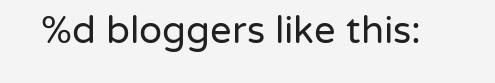%d bloggers like this: